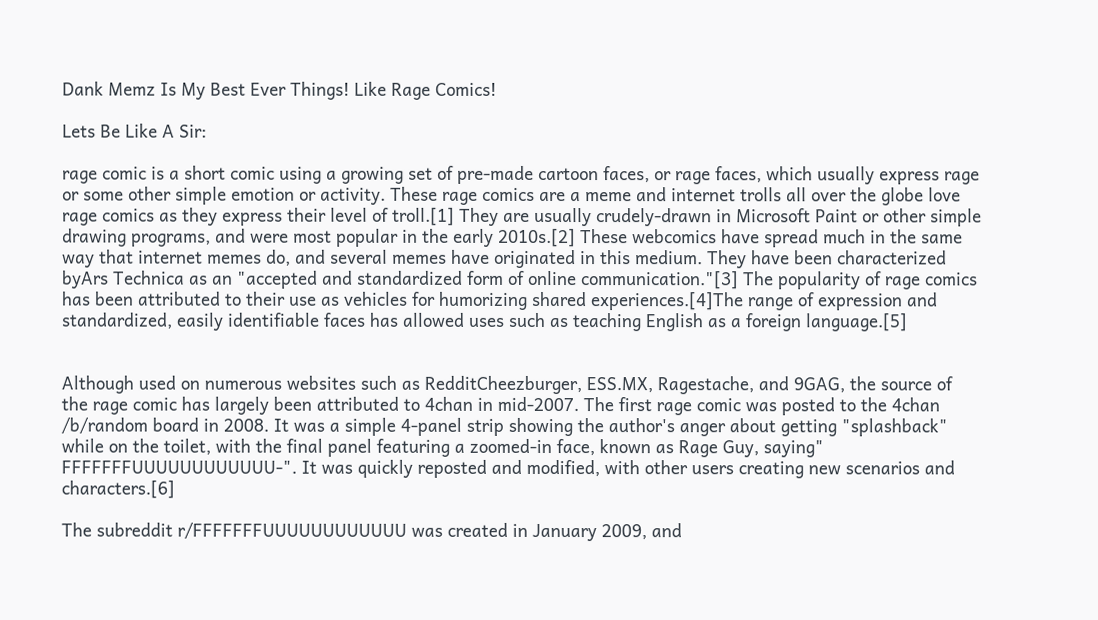Dank Memz Is My Best Ever Things! Like Rage Comics!

Lets Be Like A Sir:

rage comic is a short comic using a growing set of pre-made cartoon faces, or rage faces, which usually express rage or some other simple emotion or activity. These rage comics are a meme and internet trolls all over the globe love rage comics as they express their level of troll.[1] They are usually crudely-drawn in Microsoft Paint or other simple drawing programs, and were most popular in the early 2010s.[2] These webcomics have spread much in the same way that internet memes do, and several memes have originated in this medium. They have been characterized byArs Technica as an "accepted and standardized form of online communication."[3] The popularity of rage comics has been attributed to their use as vehicles for humorizing shared experiences.[4]The range of expression and standardized, easily identifiable faces has allowed uses such as teaching English as a foreign language.[5]


Although used on numerous websites such as RedditCheezburger, ESS.MX, Ragestache, and 9GAG, the source of the rage comic has largely been attributed to 4chan in mid-2007. The first rage comic was posted to the 4chan /b/random board in 2008. It was a simple 4-panel strip showing the author's anger about getting "splashback" while on the toilet, with the final panel featuring a zoomed-in face, known as Rage Guy, saying" FFFFFFFUUUUUUUUUUUU-". It was quickly reposted and modified, with other users creating new scenarios and characters.[6]

The subreddit r/FFFFFFFUUUUUUUUUUUU was created in January 2009, and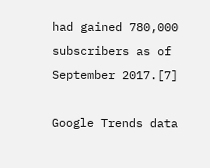had gained 780,000 subscribers as of September 2017.[7]

Google Trends data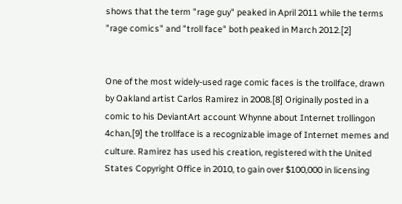shows that the term "rage guy" peaked in April 2011 while the terms "rage comics" and "troll face" both peaked in March 2012.[2]


One of the most widely-used rage comic faces is the trollface, drawn by Oakland artist Carlos Ramirez in 2008.[8] Originally posted in a comic to his DeviantArt account Whynne about Internet trollingon 4chan,[9] the trollface is a recognizable image of Internet memes and culture. Ramirez has used his creation, registered with the United States Copyright Office in 2010, to gain over $100,000 in licensing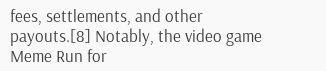fees, settlements, and other payouts.[8] Notably, the video game Meme Run for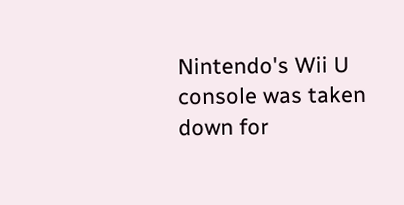Nintendo's Wii U console was taken down for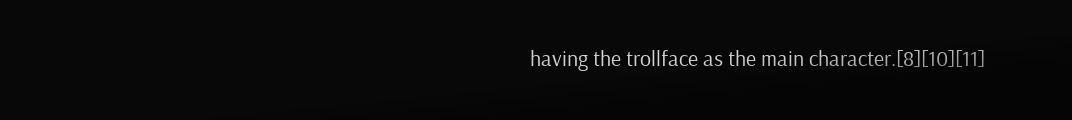having the trollface as the main character.[8][10][11]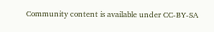Community content is available under CC-BY-SA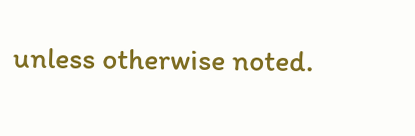unless otherwise noted.